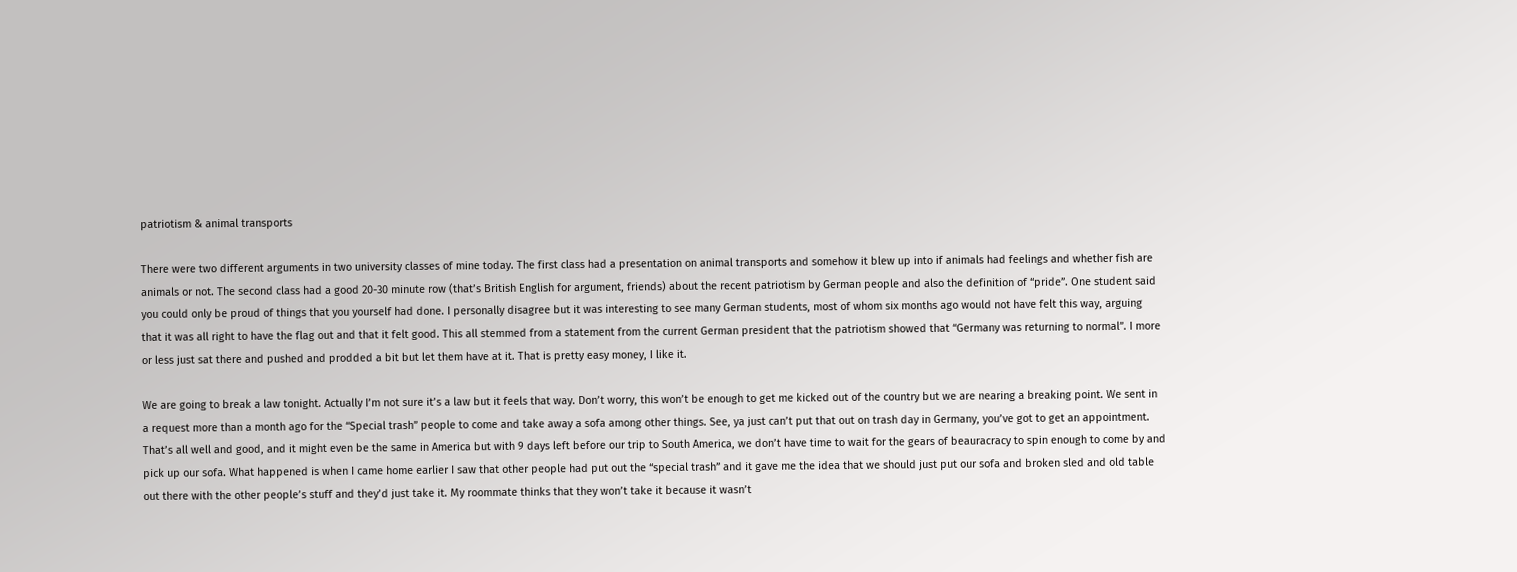patriotism & animal transports

There were two different arguments in two university classes of mine today. The first class had a presentation on animal transports and somehow it blew up into if animals had feelings and whether fish are animals or not. The second class had a good 20-30 minute row (that’s British English for argument, friends) about the recent patriotism by German people and also the definition of “pride”. One student said you could only be proud of things that you yourself had done. I personally disagree but it was interesting to see many German students, most of whom six months ago would not have felt this way, arguing that it was all right to have the flag out and that it felt good. This all stemmed from a statement from the current German president that the patriotism showed that “Germany was returning to normal”. I more or less just sat there and pushed and prodded a bit but let them have at it. That is pretty easy money, I like it.

We are going to break a law tonight. Actually I’m not sure it’s a law but it feels that way. Don’t worry, this won’t be enough to get me kicked out of the country but we are nearing a breaking point. We sent in a request more than a month ago for the “Special trash” people to come and take away a sofa among other things. See, ya just can’t put that out on trash day in Germany, you’ve got to get an appointment. That’s all well and good, and it might even be the same in America but with 9 days left before our trip to South America, we don’t have time to wait for the gears of beauracracy to spin enough to come by and pick up our sofa. What happened is when I came home earlier I saw that other people had put out the “special trash” and it gave me the idea that we should just put our sofa and broken sled and old table out there with the other people’s stuff and they’d just take it. My roommate thinks that they won’t take it because it wasn’t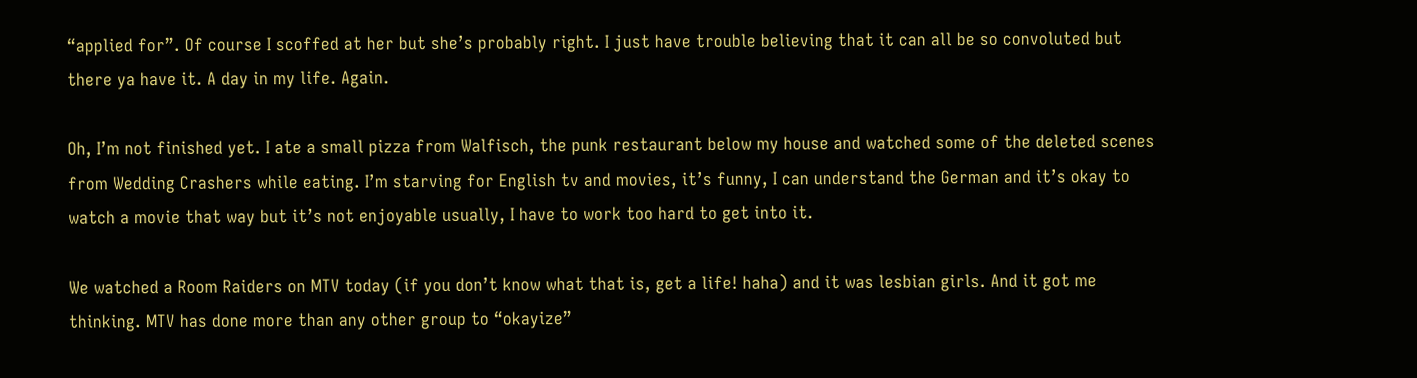“applied for”. Of course I scoffed at her but she’s probably right. I just have trouble believing that it can all be so convoluted but there ya have it. A day in my life. Again.

Oh, I’m not finished yet. I ate a small pizza from Walfisch, the punk restaurant below my house and watched some of the deleted scenes from Wedding Crashers while eating. I’m starving for English tv and movies, it’s funny, I can understand the German and it’s okay to watch a movie that way but it’s not enjoyable usually, I have to work too hard to get into it.

We watched a Room Raiders on MTV today (if you don’t know what that is, get a life! haha) and it was lesbian girls. And it got me thinking. MTV has done more than any other group to “okayize”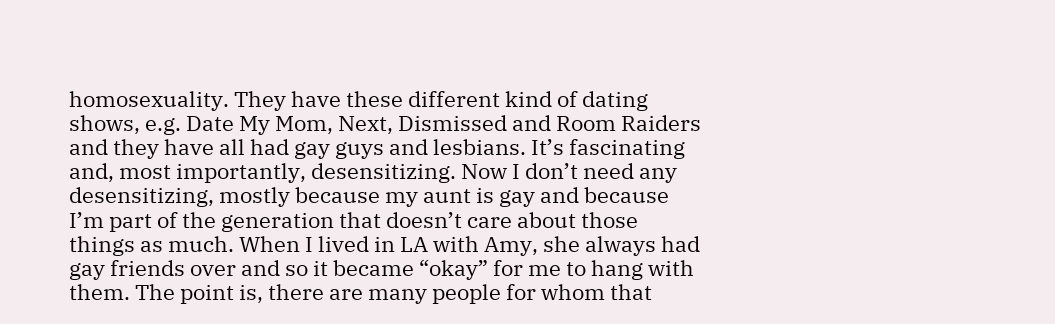homosexuality. They have these different kind of dating shows, e.g. Date My Mom, Next, Dismissed and Room Raiders and they have all had gay guys and lesbians. It’s fascinating and, most importantly, desensitizing. Now I don’t need any desensitizing, mostly because my aunt is gay and because I’m part of the generation that doesn’t care about those things as much. When I lived in LA with Amy, she always had gay friends over and so it became “okay” for me to hang with them. The point is, there are many people for whom that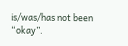is/was/has not been “okay”.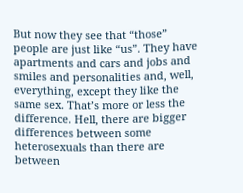But now they see that “those” people are just like “us”. They have apartments and cars and jobs and smiles and personalities and, well, everything, except they like the same sex. That’s more or less the difference. Hell, there are bigger differences between some heterosexuals than there are between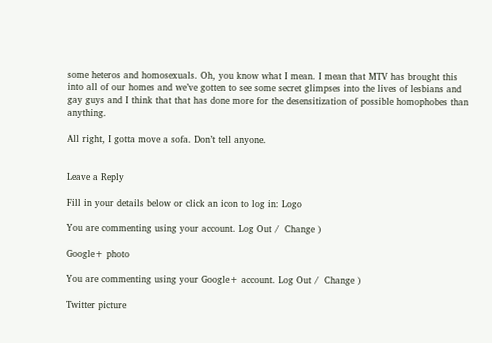some heteros and homosexuals. Oh, you know what I mean. I mean that MTV has brought this into all of our homes and we’ve gotten to see some secret glimpses into the lives of lesbians and gay guys and I think that that has done more for the desensitization of possible homophobes than anything.

All right, I gotta move a sofa. Don’t tell anyone.


Leave a Reply

Fill in your details below or click an icon to log in: Logo

You are commenting using your account. Log Out /  Change )

Google+ photo

You are commenting using your Google+ account. Log Out /  Change )

Twitter picture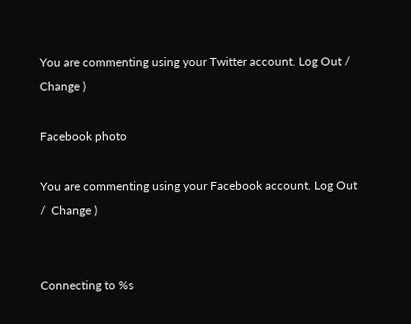You are commenting using your Twitter account. Log Out /  Change )

Facebook photo

You are commenting using your Facebook account. Log Out /  Change )


Connecting to %s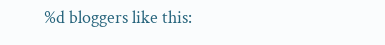%d bloggers like this: